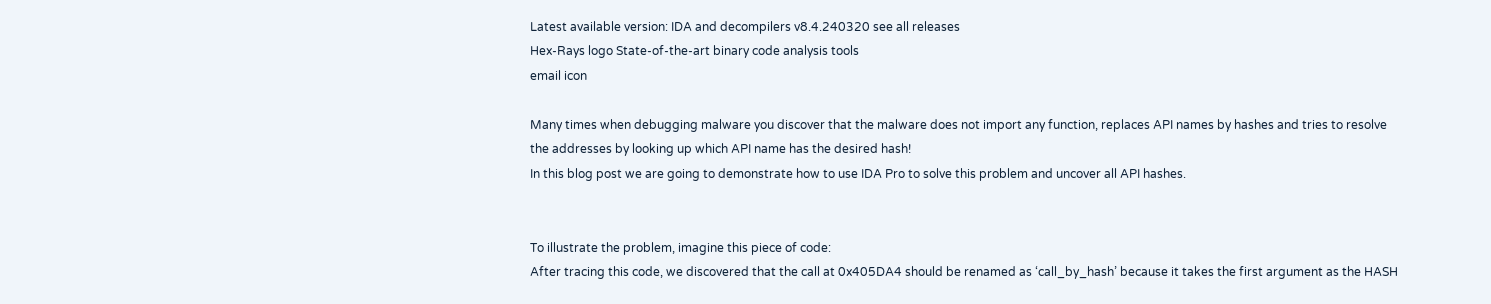Latest available version: IDA and decompilers v8.4.240320 see all releases
Hex-Rays logo State-of-the-art binary code analysis tools
email icon

Many times when debugging malware you discover that the malware does not import any function, replaces API names by hashes and tries to resolve the addresses by looking up which API name has the desired hash!
In this blog post we are going to demonstrate how to use IDA Pro to solve this problem and uncover all API hashes.


To illustrate the problem, imagine this piece of code:
After tracing this code, we discovered that the call at 0x405DA4 should be renamed as ‘call_by_hash’ because it takes the first argument as the HASH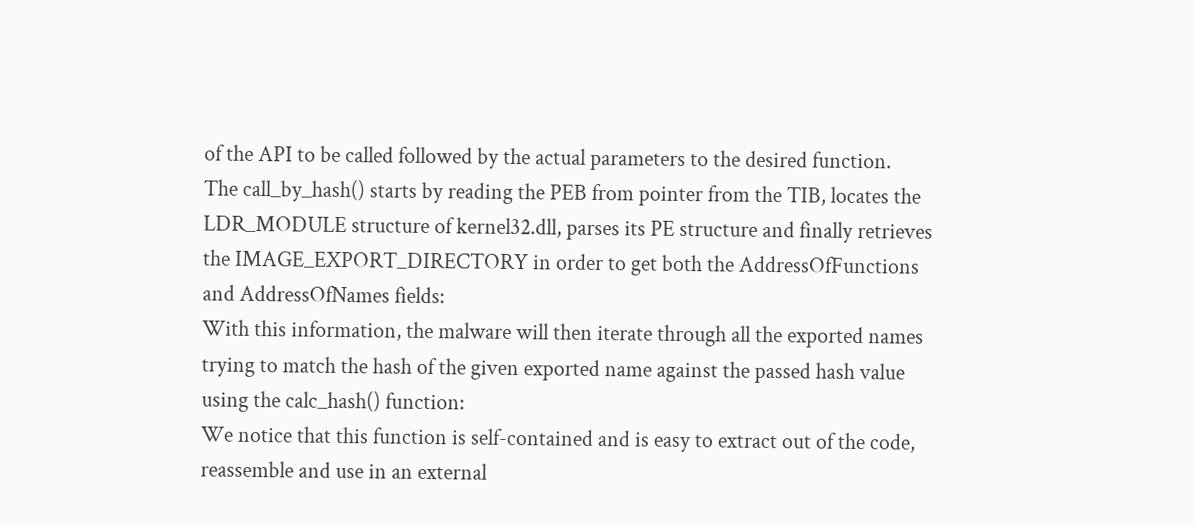of the API to be called followed by the actual parameters to the desired function.
The call_by_hash() starts by reading the PEB from pointer from the TIB, locates the LDR_MODULE structure of kernel32.dll, parses its PE structure and finally retrieves the IMAGE_EXPORT_DIRECTORY in order to get both the AddressOfFunctions and AddressOfNames fields:
With this information, the malware will then iterate through all the exported names trying to match the hash of the given exported name against the passed hash value using the calc_hash() function:
We notice that this function is self-contained and is easy to extract out of the code, reassemble and use in an external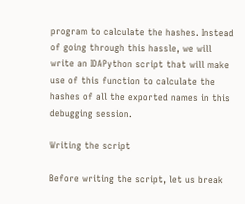program to calculate the hashes. Instead of going through this hassle, we will write an IDAPython script that will make use of this function to calculate the hashes of all the exported names in this debugging session.

Writing the script

Before writing the script, let us break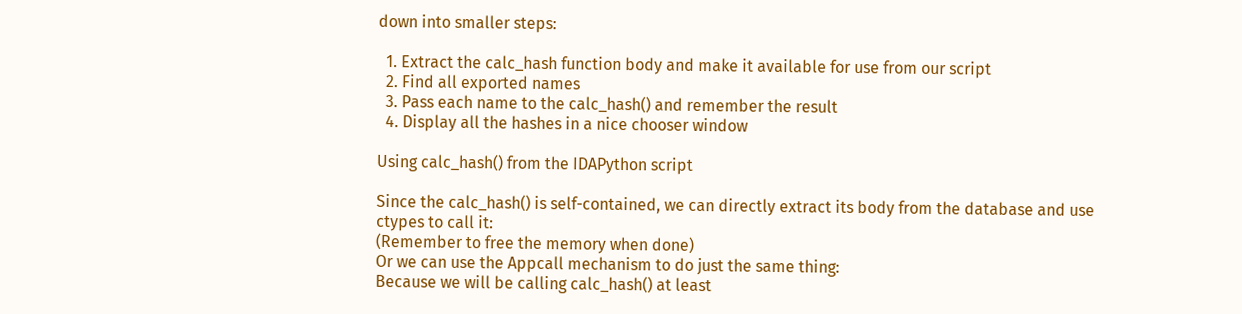down into smaller steps:

  1. Extract the calc_hash function body and make it available for use from our script
  2. Find all exported names
  3. Pass each name to the calc_hash() and remember the result
  4. Display all the hashes in a nice chooser window

Using calc_hash() from the IDAPython script

Since the calc_hash() is self-contained, we can directly extract its body from the database and use ctypes to call it:
(Remember to free the memory when done)
Or we can use the Appcall mechanism to do just the same thing:
Because we will be calling calc_hash() at least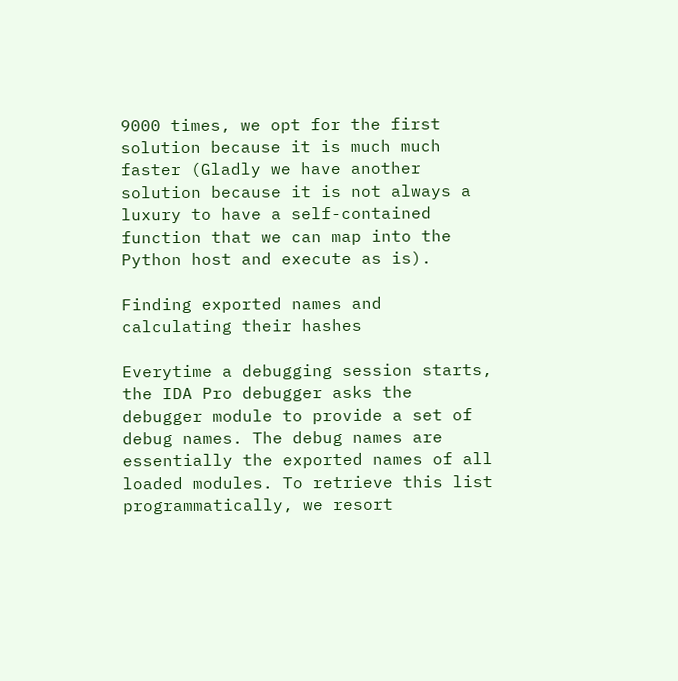9000 times, we opt for the first solution because it is much much faster (Gladly we have another solution because it is not always a luxury to have a self-contained function that we can map into the Python host and execute as is).

Finding exported names and calculating their hashes

Everytime a debugging session starts, the IDA Pro debugger asks the debugger module to provide a set of debug names. The debug names are essentially the exported names of all loaded modules. To retrieve this list programmatically, we resort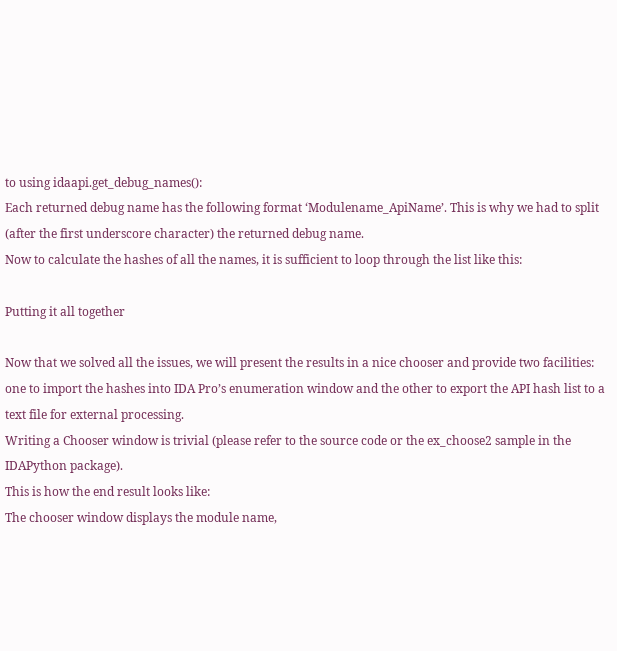to using idaapi.get_debug_names():
Each returned debug name has the following format ‘Modulename_ApiName’. This is why we had to split (after the first underscore character) the returned debug name.
Now to calculate the hashes of all the names, it is sufficient to loop through the list like this:

Putting it all together

Now that we solved all the issues, we will present the results in a nice chooser and provide two facilities: one to import the hashes into IDA Pro’s enumeration window and the other to export the API hash list to a text file for external processing.
Writing a Chooser window is trivial (please refer to the source code or the ex_choose2 sample in the IDAPython package).
This is how the end result looks like:
The chooser window displays the module name,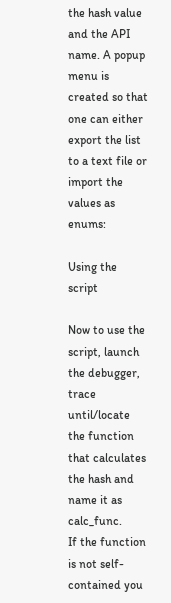the hash value and the API name. A popup menu is created so that one can either export the list to a text file or import the values as enums:

Using the script

Now to use the script, launch the debugger, trace until/locate the function that calculates the hash and name it as calc_func.
If the function is not self-contained you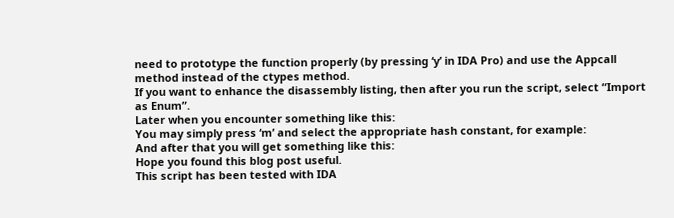need to prototype the function properly (by pressing ‘y’ in IDA Pro) and use the Appcall method instead of the ctypes method.
If you want to enhance the disassembly listing, then after you run the script, select “Import as Enum”.
Later when you encounter something like this:
You may simply press ‘m’ and select the appropriate hash constant, for example:
And after that you will get something like this:
Hope you found this blog post useful.
This script has been tested with IDA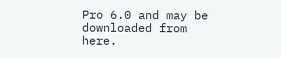Pro 6.0 and may be downloaded from here.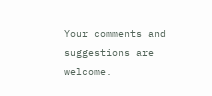Your comments and suggestions are welcome.